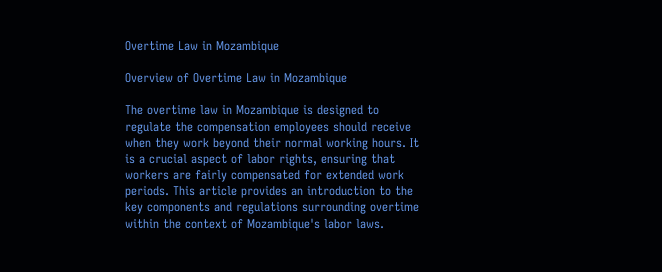Overtime Law in Mozambique

Overview of Overtime Law in Mozambique

The overtime law in Mozambique is designed to regulate the compensation employees should receive when they work beyond their normal working hours. It is a crucial aspect of labor rights, ensuring that workers are fairly compensated for extended work periods. This article provides an introduction to the key components and regulations surrounding overtime within the context of Mozambique's labor laws.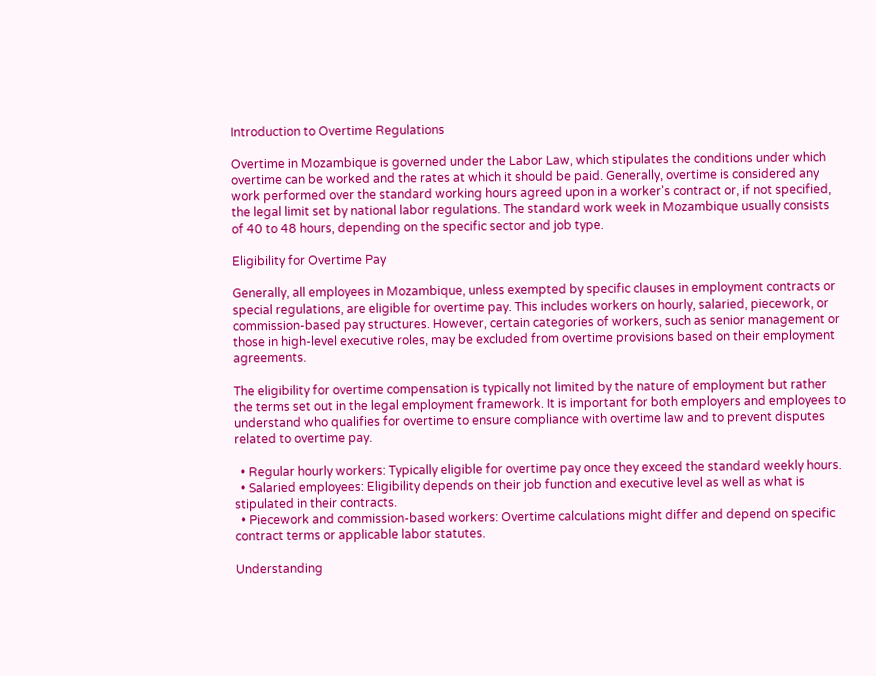Introduction to Overtime Regulations

Overtime in Mozambique is governed under the Labor Law, which stipulates the conditions under which overtime can be worked and the rates at which it should be paid. Generally, overtime is considered any work performed over the standard working hours agreed upon in a worker's contract or, if not specified, the legal limit set by national labor regulations. The standard work week in Mozambique usually consists of 40 to 48 hours, depending on the specific sector and job type.

Eligibility for Overtime Pay

Generally, all employees in Mozambique, unless exempted by specific clauses in employment contracts or special regulations, are eligible for overtime pay. This includes workers on hourly, salaried, piecework, or commission-based pay structures. However, certain categories of workers, such as senior management or those in high-level executive roles, may be excluded from overtime provisions based on their employment agreements.

The eligibility for overtime compensation is typically not limited by the nature of employment but rather the terms set out in the legal employment framework. It is important for both employers and employees to understand who qualifies for overtime to ensure compliance with overtime law and to prevent disputes related to overtime pay.

  • Regular hourly workers: Typically eligible for overtime pay once they exceed the standard weekly hours.
  • Salaried employees: Eligibility depends on their job function and executive level as well as what is stipulated in their contracts.
  • Piecework and commission-based workers: Overtime calculations might differ and depend on specific contract terms or applicable labor statutes.

Understanding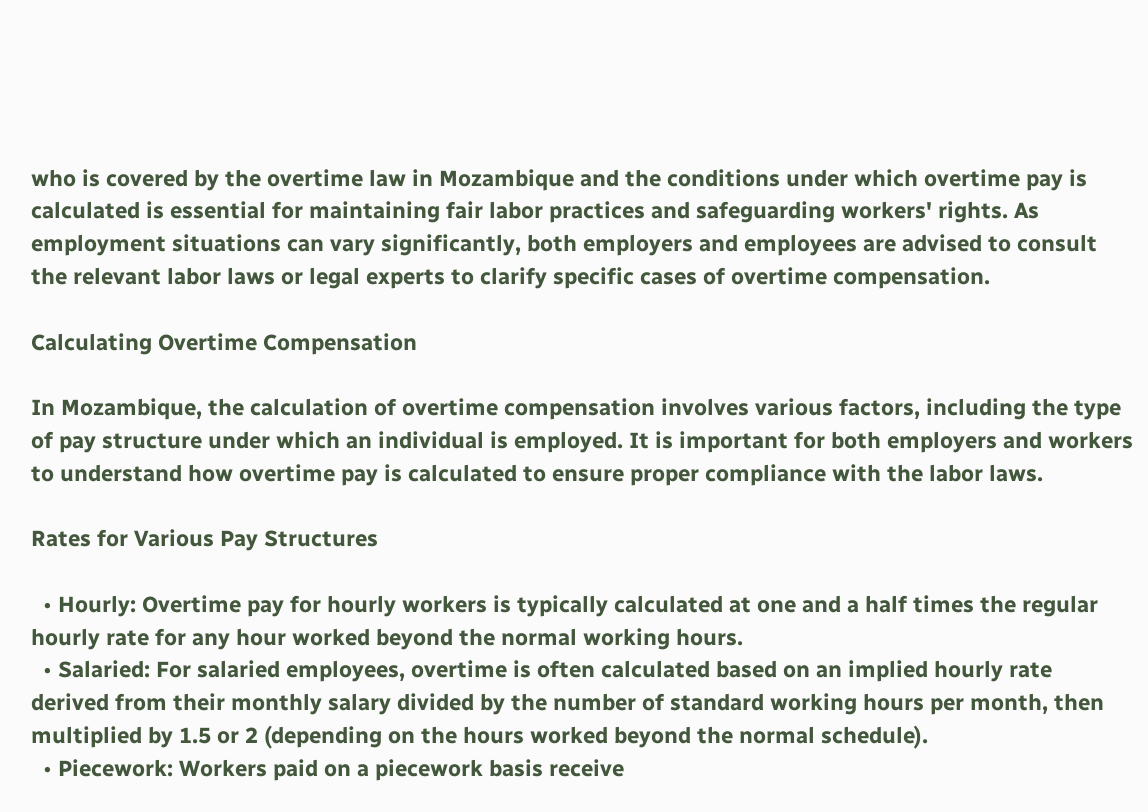who is covered by the overtime law in Mozambique and the conditions under which overtime pay is calculated is essential for maintaining fair labor practices and safeguarding workers' rights. As employment situations can vary significantly, both employers and employees are advised to consult the relevant labor laws or legal experts to clarify specific cases of overtime compensation.

Calculating Overtime Compensation

In Mozambique, the calculation of overtime compensation involves various factors, including the type of pay structure under which an individual is employed. It is important for both employers and workers to understand how overtime pay is calculated to ensure proper compliance with the labor laws.

Rates for Various Pay Structures

  • Hourly: Overtime pay for hourly workers is typically calculated at one and a half times the regular hourly rate for any hour worked beyond the normal working hours.
  • Salaried: For salaried employees, overtime is often calculated based on an implied hourly rate derived from their monthly salary divided by the number of standard working hours per month, then multiplied by 1.5 or 2 (depending on the hours worked beyond the normal schedule).
  • Piecework: Workers paid on a piecework basis receive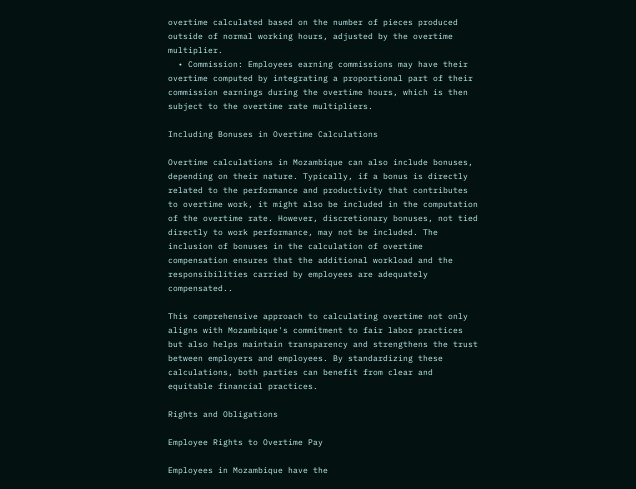overtime calculated based on the number of pieces produced outside of normal working hours, adjusted by the overtime multiplier.
  • Commission: Employees earning commissions may have their overtime computed by integrating a proportional part of their commission earnings during the overtime hours, which is then subject to the overtime rate multipliers.

Including Bonuses in Overtime Calculations

Overtime calculations in Mozambique can also include bonuses, depending on their nature. Typically, if a bonus is directly related to the performance and productivity that contributes to overtime work, it might also be included in the computation of the overtime rate. However, discretionary bonuses, not tied directly to work performance, may not be included. The inclusion of bonuses in the calculation of overtime compensation ensures that the additional workload and the responsibilities carried by employees are adequately compensated..

This comprehensive approach to calculating overtime not only aligns with Mozambique's commitment to fair labor practices but also helps maintain transparency and strengthens the trust between employers and employees. By standardizing these calculations, both parties can benefit from clear and equitable financial practices.

Rights and Obligations

Employee Rights to Overtime Pay

Employees in Mozambique have the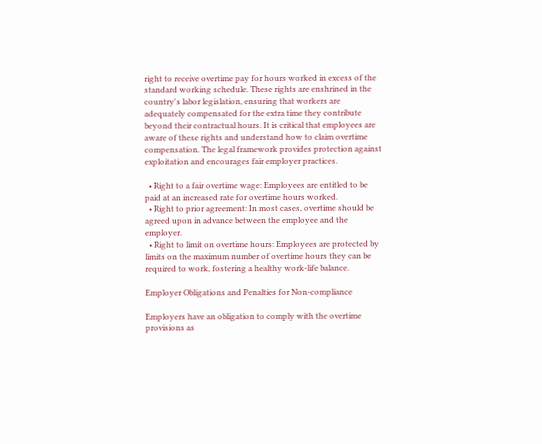right to receive overtime pay for hours worked in excess of the standard working schedule. These rights are enshrined in the country's labor legislation, ensuring that workers are adequately compensated for the extra time they contribute beyond their contractual hours. It is critical that employees are aware of these rights and understand how to claim overtime compensation. The legal framework provides protection against exploitation and encourages fair employer practices.

  • Right to a fair overtime wage: Employees are entitled to be paid at an increased rate for overtime hours worked.
  • Right to prior agreement: In most cases, overtime should be agreed upon in advance between the employee and the employer.
  • Right to limit on overtime hours: Employees are protected by limits on the maximum number of overtime hours they can be required to work, fostering a healthy work-life balance.

Employer Obligations and Penalties for Non-compliance

Employers have an obligation to comply with the overtime provisions as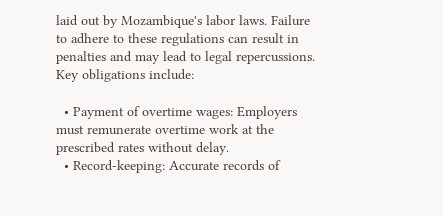laid out by Mozambique's labor laws. Failure to adhere to these regulations can result in penalties and may lead to legal repercussions. Key obligations include:

  • Payment of overtime wages: Employers must remunerate overtime work at the prescribed rates without delay.
  • Record-keeping: Accurate records of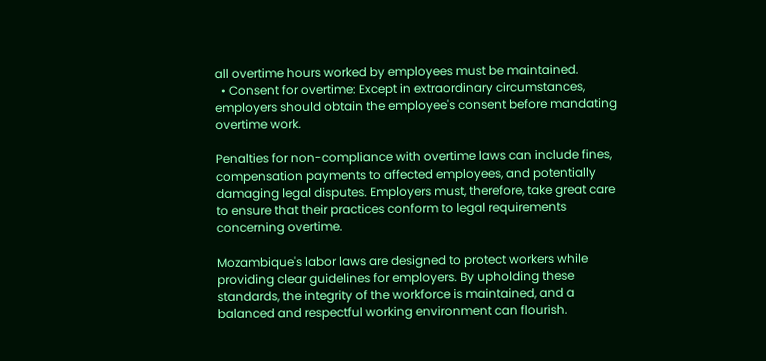all overtime hours worked by employees must be maintained.
  • Consent for overtime: Except in extraordinary circumstances, employers should obtain the employee's consent before mandating overtime work.

Penalties for non-compliance with overtime laws can include fines, compensation payments to affected employees, and potentially damaging legal disputes. Employers must, therefore, take great care to ensure that their practices conform to legal requirements concerning overtime.

Mozambique's labor laws are designed to protect workers while providing clear guidelines for employers. By upholding these standards, the integrity of the workforce is maintained, and a balanced and respectful working environment can flourish.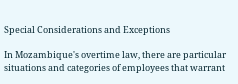Special Considerations and Exceptions

In Mozambique's overtime law, there are particular situations and categories of employees that warrant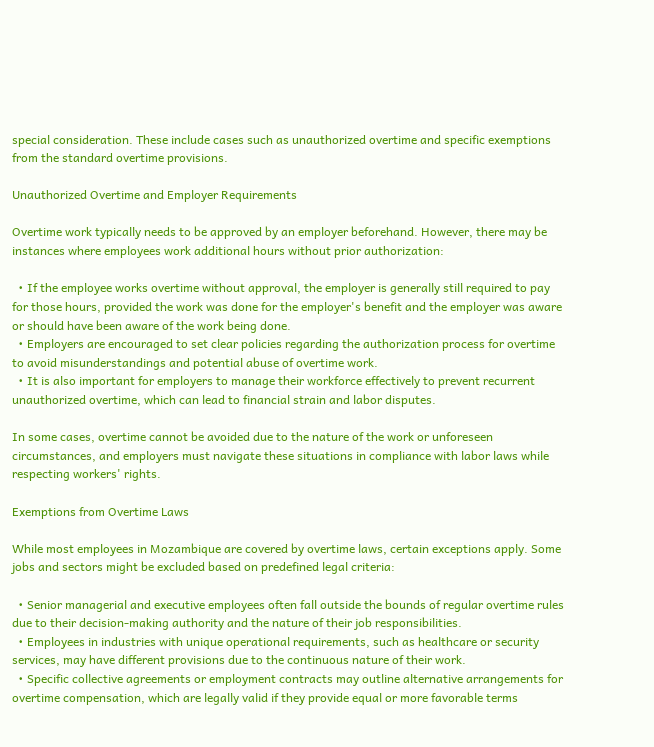special consideration. These include cases such as unauthorized overtime and specific exemptions from the standard overtime provisions.

Unauthorized Overtime and Employer Requirements

Overtime work typically needs to be approved by an employer beforehand. However, there may be instances where employees work additional hours without prior authorization:

  • If the employee works overtime without approval, the employer is generally still required to pay for those hours, provided the work was done for the employer's benefit and the employer was aware or should have been aware of the work being done.
  • Employers are encouraged to set clear policies regarding the authorization process for overtime to avoid misunderstandings and potential abuse of overtime work.
  • It is also important for employers to manage their workforce effectively to prevent recurrent unauthorized overtime, which can lead to financial strain and labor disputes.

In some cases, overtime cannot be avoided due to the nature of the work or unforeseen circumstances, and employers must navigate these situations in compliance with labor laws while respecting workers' rights.

Exemptions from Overtime Laws

While most employees in Mozambique are covered by overtime laws, certain exceptions apply. Some jobs and sectors might be excluded based on predefined legal criteria:

  • Senior managerial and executive employees often fall outside the bounds of regular overtime rules due to their decision-making authority and the nature of their job responsibilities.
  • Employees in industries with unique operational requirements, such as healthcare or security services, may have different provisions due to the continuous nature of their work.
  • Specific collective agreements or employment contracts may outline alternative arrangements for overtime compensation, which are legally valid if they provide equal or more favorable terms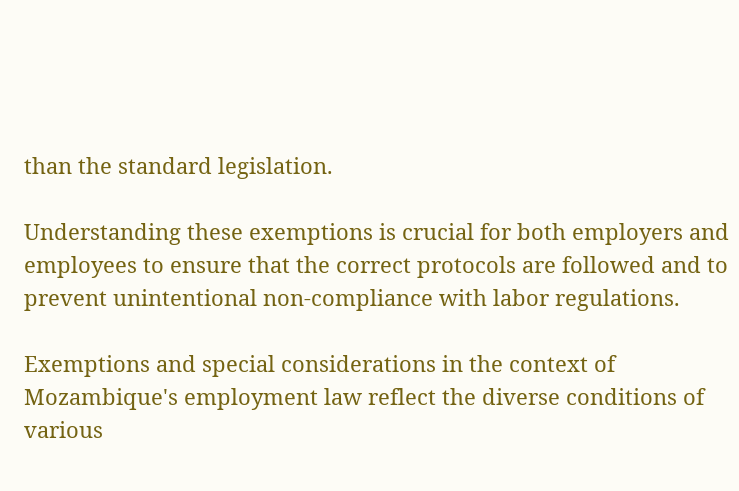than the standard legislation.

Understanding these exemptions is crucial for both employers and employees to ensure that the correct protocols are followed and to prevent unintentional non-compliance with labor regulations.

Exemptions and special considerations in the context of Mozambique's employment law reflect the diverse conditions of various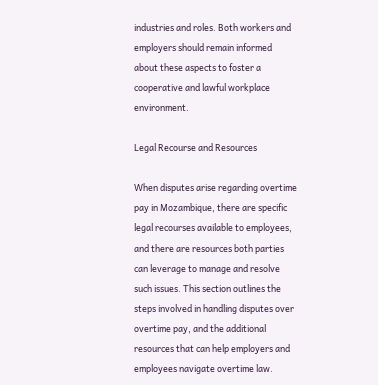industries and roles. Both workers and employers should remain informed about these aspects to foster a cooperative and lawful workplace environment.

Legal Recourse and Resources

When disputes arise regarding overtime pay in Mozambique, there are specific legal recourses available to employees, and there are resources both parties can leverage to manage and resolve such issues. This section outlines the steps involved in handling disputes over overtime pay, and the additional resources that can help employers and employees navigate overtime law.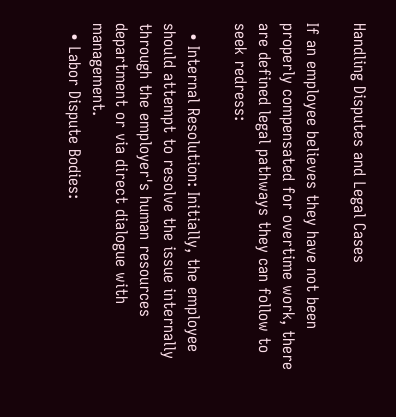Handling Disputes and Legal Cases

If an employee believes they have not been properly compensated for overtime work, there are defined legal pathways they can follow to seek redress:

  • Internal Resolution: Initially, the employee should attempt to resolve the issue internally through the employer's human resources department or via direct dialogue with management.
  • Labor Dispute Bodies: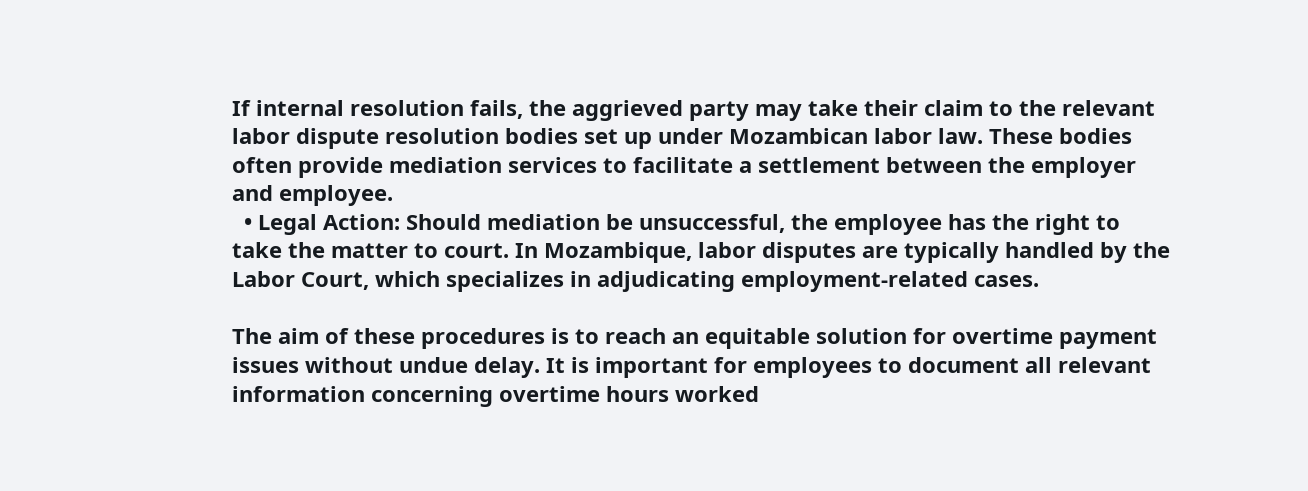If internal resolution fails, the aggrieved party may take their claim to the relevant labor dispute resolution bodies set up under Mozambican labor law. These bodies often provide mediation services to facilitate a settlement between the employer and employee.
  • Legal Action: Should mediation be unsuccessful, the employee has the right to take the matter to court. In Mozambique, labor disputes are typically handled by the Labor Court, which specializes in adjudicating employment-related cases.

The aim of these procedures is to reach an equitable solution for overtime payment issues without undue delay. It is important for employees to document all relevant information concerning overtime hours worked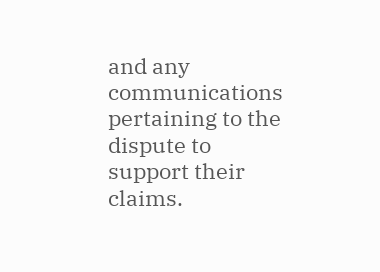and any communications pertaining to the dispute to support their claims.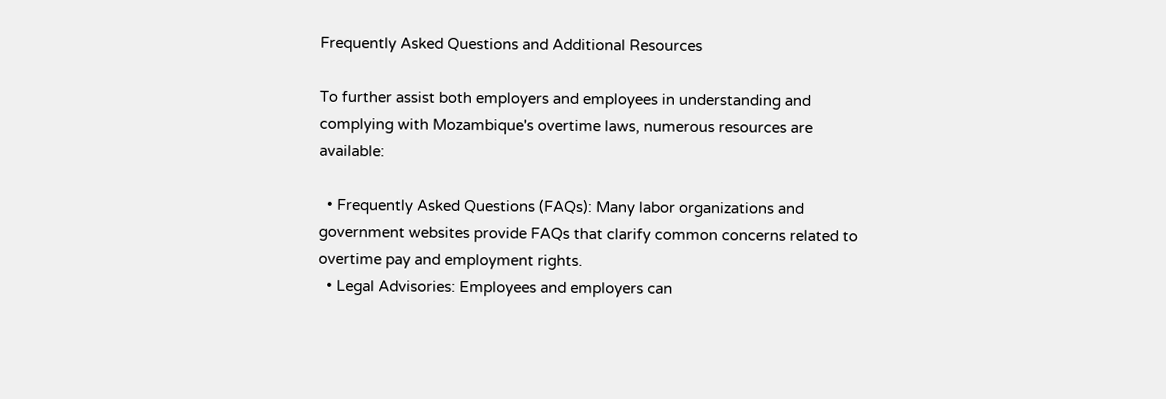Frequently Asked Questions and Additional Resources

To further assist both employers and employees in understanding and complying with Mozambique's overtime laws, numerous resources are available:

  • Frequently Asked Questions (FAQs): Many labor organizations and government websites provide FAQs that clarify common concerns related to overtime pay and employment rights.
  • Legal Advisories: Employees and employers can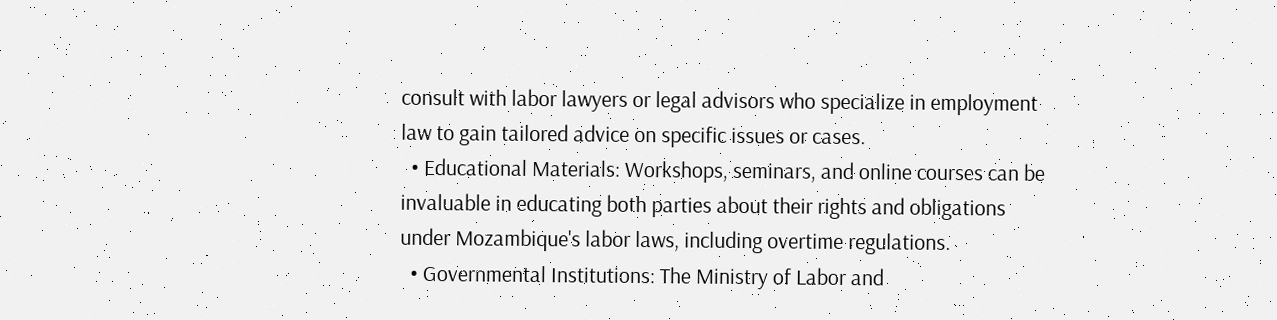consult with labor lawyers or legal advisors who specialize in employment law to gain tailored advice on specific issues or cases.
  • Educational Materials: Workshops, seminars, and online courses can be invaluable in educating both parties about their rights and obligations under Mozambique's labor laws, including overtime regulations.
  • Governmental Institutions: The Ministry of Labor and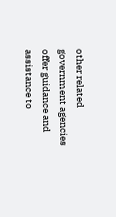other related government agencies offer guidance and assistance to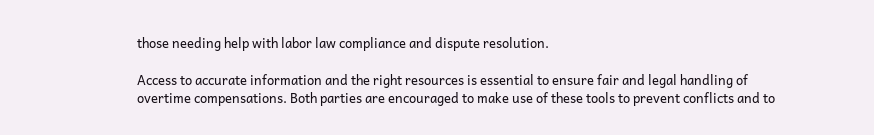those needing help with labor law compliance and dispute resolution.

Access to accurate information and the right resources is essential to ensure fair and legal handling of overtime compensations. Both parties are encouraged to make use of these tools to prevent conflicts and to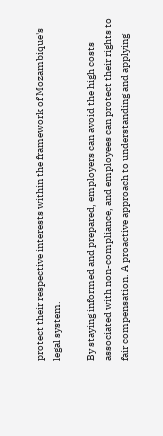protect their respective interests within the framework of Mozambique's legal system.

By staying informed and prepared, employers can avoid the high costs associated with non-compliance, and employees can protect their rights to fair compensation. A proactive approach to understanding and applying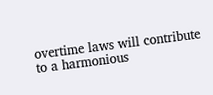overtime laws will contribute to a harmonious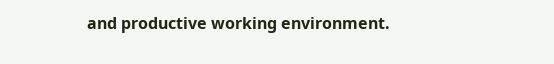and productive working environment.